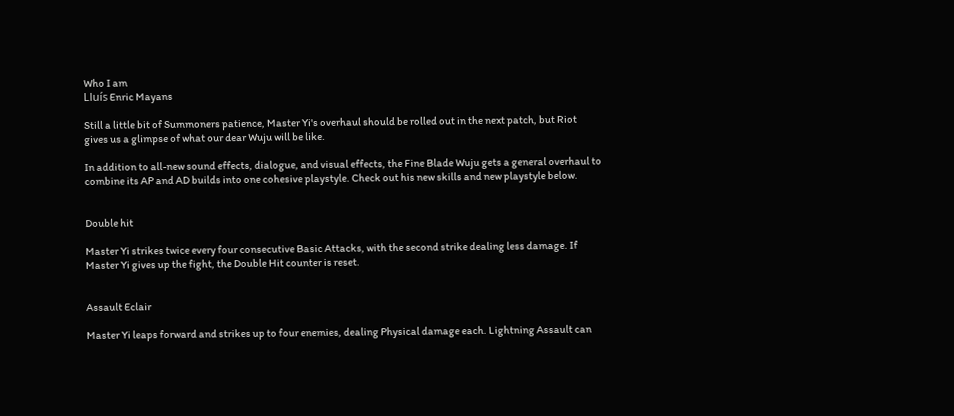Who I am
Lluís Enric Mayans

Still a little bit of Summoners patience, Master Yi's overhaul should be rolled out in the next patch, but Riot gives us a glimpse of what our dear Wuju will be like.

In addition to all-new sound effects, dialogue, and visual effects, the Fine Blade Wuju gets a general overhaul to combine its AP and AD builds into one cohesive playstyle. Check out his new skills and new playstyle below.


Double hit

Master Yi strikes twice every four consecutive Basic Attacks, with the second strike dealing less damage. If Master Yi gives up the fight, the Double Hit counter is reset.


Assault Eclair

Master Yi leaps forward and strikes up to four enemies, dealing Physical damage each. Lightning Assault can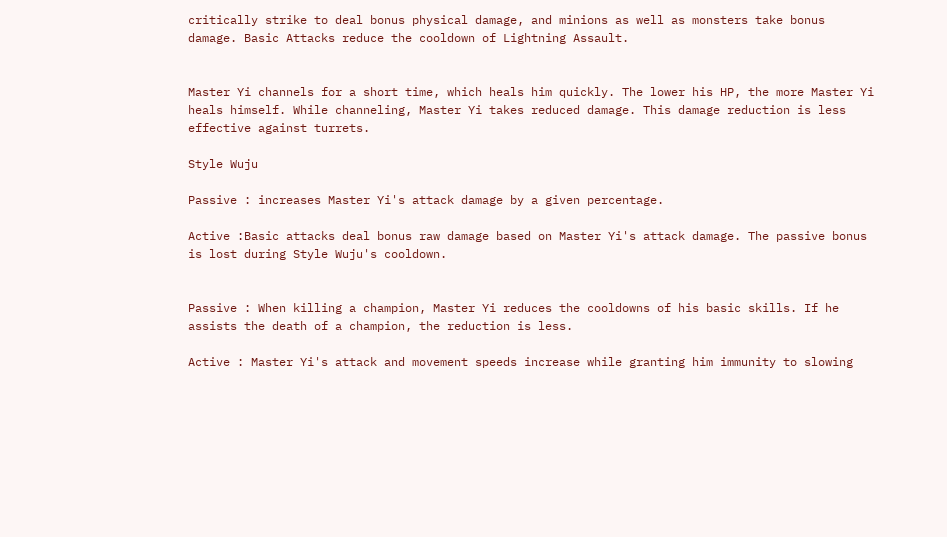critically strike to deal bonus physical damage, and minions as well as monsters take bonus damage. Basic Attacks reduce the cooldown of Lightning Assault.


Master Yi channels for a short time, which heals him quickly. The lower his HP, the more Master Yi heals himself. While channeling, Master Yi takes reduced damage. This damage reduction is less effective against turrets.

Style Wuju

Passive : increases Master Yi's attack damage by a given percentage.

Active :Basic attacks deal bonus raw damage based on Master Yi's attack damage. The passive bonus is lost during Style Wuju's cooldown.


Passive : When killing a champion, Master Yi reduces the cooldowns of his basic skills. If he assists the death of a champion, the reduction is less.

Active : Master Yi's attack and movement speeds increase while granting him immunity to slowing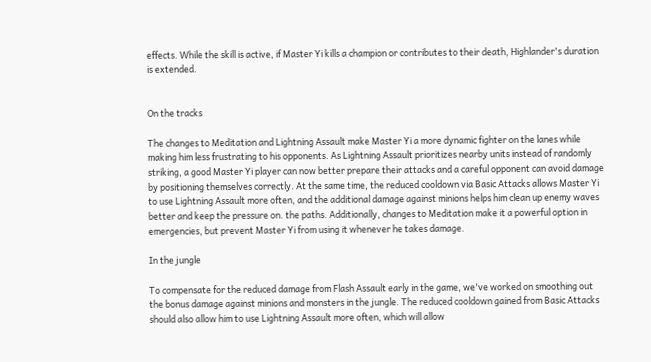effects. While the skill is active, if Master Yi kills a champion or contributes to their death, Highlander's duration is extended.


On the tracks

The changes to Meditation and Lightning Assault make Master Yi a more dynamic fighter on the lanes while making him less frustrating to his opponents. As Lightning Assault prioritizes nearby units instead of randomly striking, a good Master Yi player can now better prepare their attacks and a careful opponent can avoid damage by positioning themselves correctly. At the same time, the reduced cooldown via Basic Attacks allows Master Yi to use Lightning Assault more often, and the additional damage against minions helps him clean up enemy waves better and keep the pressure on. the paths. Additionally, changes to Meditation make it a powerful option in emergencies, but prevent Master Yi from using it whenever he takes damage.

In the jungle

To compensate for the reduced damage from Flash Assault early in the game, we've worked on smoothing out the bonus damage against minions and monsters in the jungle. The reduced cooldown gained from Basic Attacks should also allow him to use Lightning Assault more often, which will allow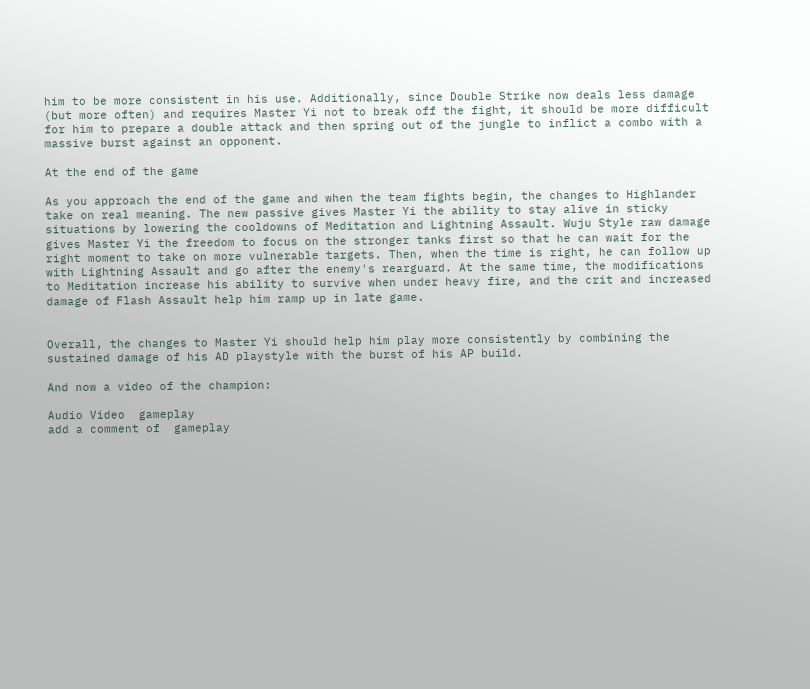him to be more consistent in his use. Additionally, since Double Strike now deals less damage (but more often) and requires Master Yi not to break off the fight, it should be more difficult for him to prepare a double attack and then spring out of the jungle to inflict a combo with a massive burst against an opponent.

At the end of the game

As you approach the end of the game and when the team fights begin, the changes to Highlander take on real meaning. The new passive gives Master Yi the ability to stay alive in sticky situations by lowering the cooldowns of Meditation and Lightning Assault. Wuju Style raw damage gives Master Yi the freedom to focus on the stronger tanks first so that he can wait for the right moment to take on more vulnerable targets. Then, when the time is right, he can follow up with Lightning Assault and go after the enemy's rearguard. At the same time, the modifications to Meditation increase his ability to survive when under heavy fire, and the crit and increased damage of Flash Assault help him ramp up in late game.


Overall, the changes to Master Yi should help him play more consistently by combining the sustained damage of his AD playstyle with the burst of his AP build.

And now a video of the champion:

Audio Video  gameplay
add a comment of  gameplay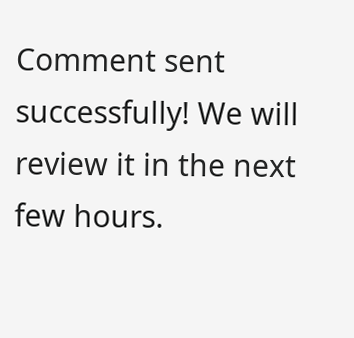Comment sent successfully! We will review it in the next few hours.